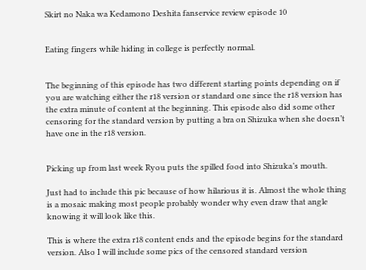Skirt no Naka wa Kedamono Deshita fanservice review episode 10


Eating fingers while hiding in college is perfectly normal.


The beginning of this episode has two different starting points depending on if you are watching either the r18 version or standard one since the r18 version has the extra minute of content at the beginning. This episode also did some other censoring for the standard version by putting a bra on Shizuka when she doesn’t have one in the r18 version.


Picking up from last week Ryou puts the spilled food into Shizuka’s mouth.

Just had to include this pic because of how hilarious it is. Almost the whole thing is a mosaic making most people probably wonder why even draw that angle knowing it will look like this.

This is where the extra r18 content ends and the episode begins for the standard version. Also I will include some pics of the censored standard version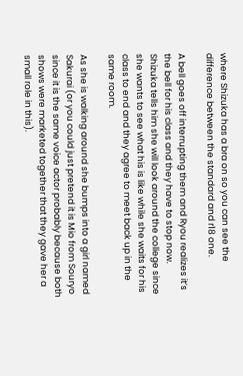where Shizuka has a bra on so you can see the difference between the standard and r18 one.

A bell goes off interrupting them and Ryou realizes it’s the bell for his class and they have to stop now. Shizuka tells him she will look around the college since she wants to see what his is like while she waits for his class to end and they agree to meet back up in the same room.

As she is walking around she bumps into a girl named Sakurai (or you could just pretend it is Mio from Souryo since it is the same voice actor probably because both shows were marketed together that they gave her a small role in this).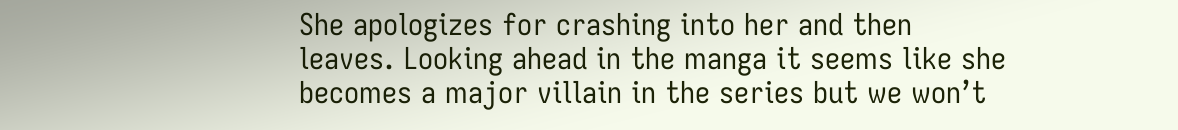She apologizes for crashing into her and then leaves. Looking ahead in the manga it seems like she becomes a major villain in the series but we won’t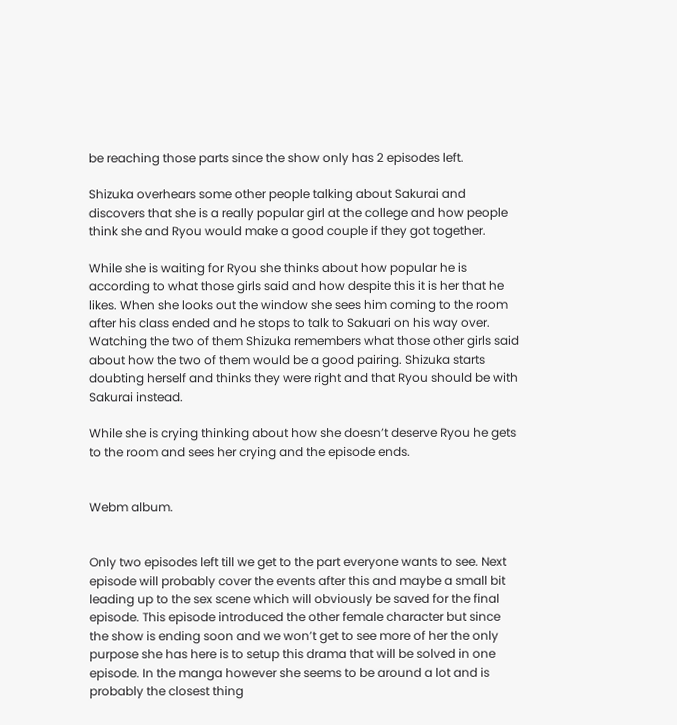be reaching those parts since the show only has 2 episodes left.

Shizuka overhears some other people talking about Sakurai and discovers that she is a really popular girl at the college and how people think she and Ryou would make a good couple if they got together.

While she is waiting for Ryou she thinks about how popular he is according to what those girls said and how despite this it is her that he likes. When she looks out the window she sees him coming to the room after his class ended and he stops to talk to Sakuari on his way over. Watching the two of them Shizuka remembers what those other girls said about how the two of them would be a good pairing. Shizuka starts doubting herself and thinks they were right and that Ryou should be with Sakurai instead.

While she is crying thinking about how she doesn’t deserve Ryou he gets to the room and sees her crying and the episode ends.


Webm album.


Only two episodes left till we get to the part everyone wants to see. Next episode will probably cover the events after this and maybe a small bit leading up to the sex scene which will obviously be saved for the final episode. This episode introduced the other female character but since the show is ending soon and we won’t get to see more of her the only purpose she has here is to setup this drama that will be solved in one episode. In the manga however she seems to be around a lot and is probably the closest thing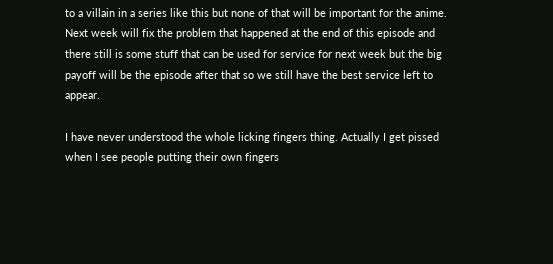to a villain in a series like this but none of that will be important for the anime. Next week will fix the problem that happened at the end of this episode and there still is some stuff that can be used for service for next week but the big payoff will be the episode after that so we still have the best service left to appear.

I have never understood the whole licking fingers thing. Actually I get pissed when I see people putting their own fingers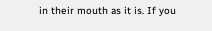in their mouth as it is. If you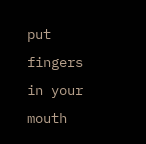put fingers in your mouth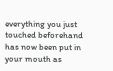everything you just touched beforehand has now been put in your mouth as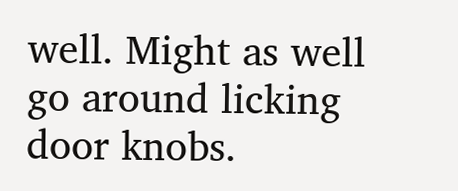well. Might as well go around licking door knobs.